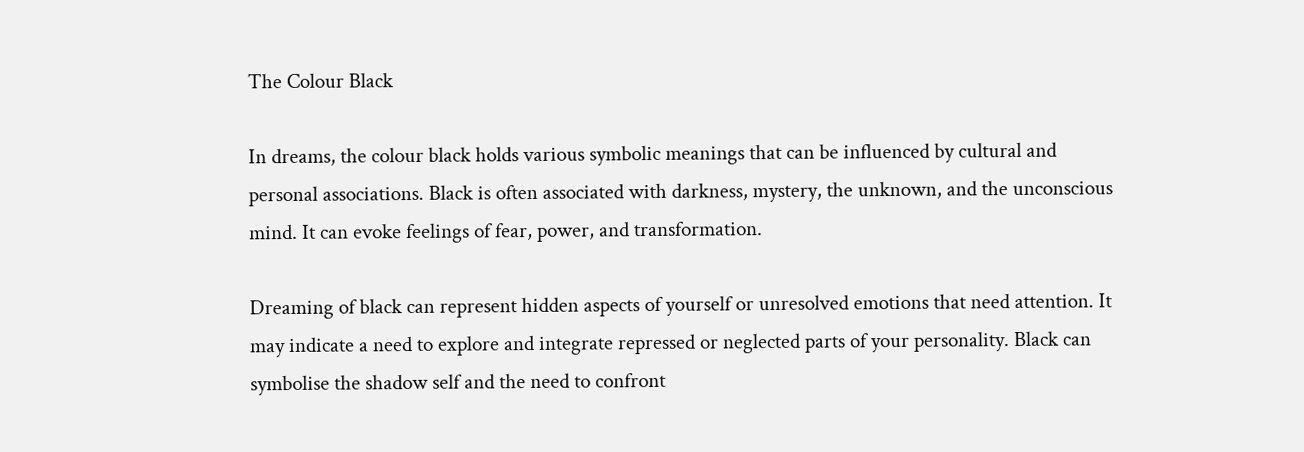The Colour Black

In dreams, the colour black holds various symbolic meanings that can be influenced by cultural and personal associations. Black is often associated with darkness, mystery, the unknown, and the unconscious mind. It can evoke feelings of fear, power, and transformation.

Dreaming of black can represent hidden aspects of yourself or unresolved emotions that need attention. It may indicate a need to explore and integrate repressed or neglected parts of your personality. Black can symbolise the shadow self and the need to confront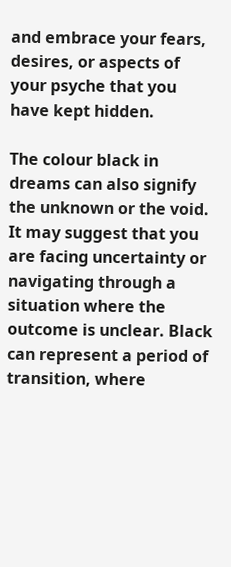and embrace your fears, desires, or aspects of your psyche that you have kept hidden.

The colour black in dreams can also signify the unknown or the void. It may suggest that you are facing uncertainty or navigating through a situation where the outcome is unclear. Black can represent a period of transition, where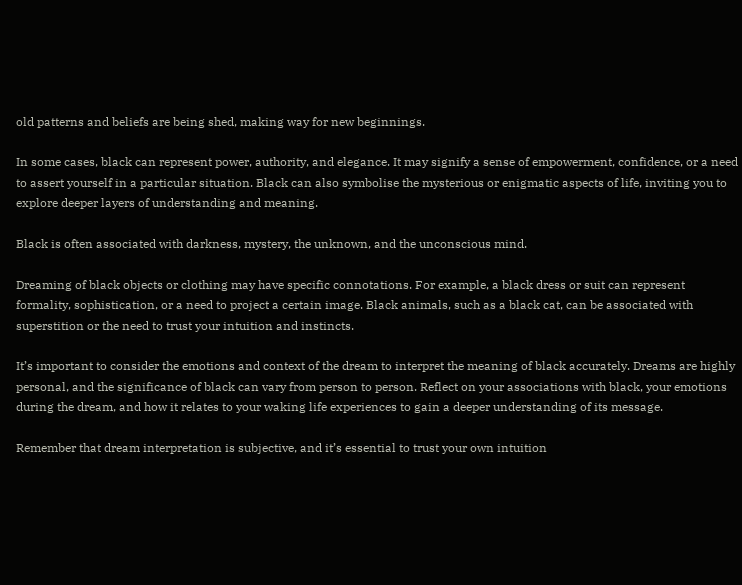old patterns and beliefs are being shed, making way for new beginnings.

In some cases, black can represent power, authority, and elegance. It may signify a sense of empowerment, confidence, or a need to assert yourself in a particular situation. Black can also symbolise the mysterious or enigmatic aspects of life, inviting you to explore deeper layers of understanding and meaning.

Black is often associated with darkness, mystery, the unknown, and the unconscious mind.

Dreaming of black objects or clothing may have specific connotations. For example, a black dress or suit can represent formality, sophistication, or a need to project a certain image. Black animals, such as a black cat, can be associated with superstition or the need to trust your intuition and instincts.

It’s important to consider the emotions and context of the dream to interpret the meaning of black accurately. Dreams are highly personal, and the significance of black can vary from person to person. Reflect on your associations with black, your emotions during the dream, and how it relates to your waking life experiences to gain a deeper understanding of its message.

Remember that dream interpretation is subjective, and it’s essential to trust your own intuition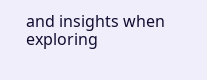and insights when exploring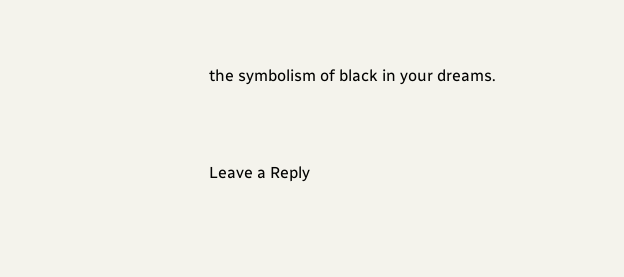the symbolism of black in your dreams.


Leave a Reply